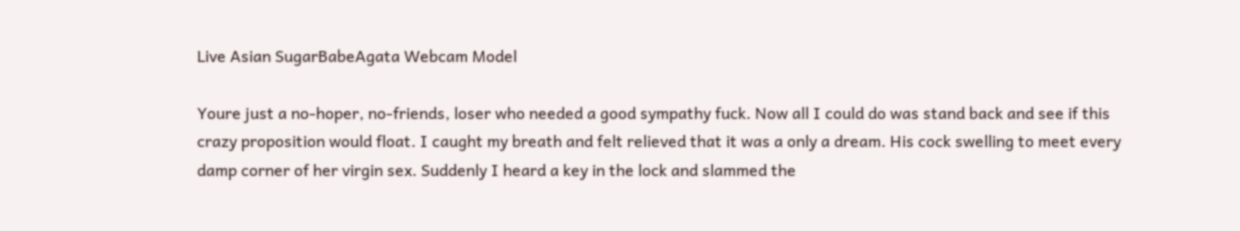Live Asian SugarBabeAgata Webcam Model

Youre just a no-hoper, no-friends, loser who needed a good sympathy fuck. Now all I could do was stand back and see if this crazy proposition would float. I caught my breath and felt relieved that it was a only a dream. His cock swelling to meet every damp corner of her virgin sex. Suddenly I heard a key in the lock and slammed the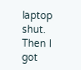laptop shut. Then I got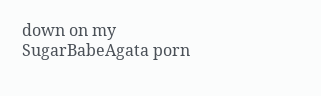down on my SugarBabeAgata porn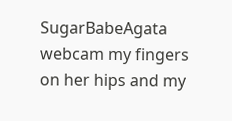SugarBabeAgata webcam my fingers on her hips and my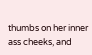thumbs on her inner ass cheeks, and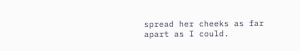spread her cheeks as far apart as I could.